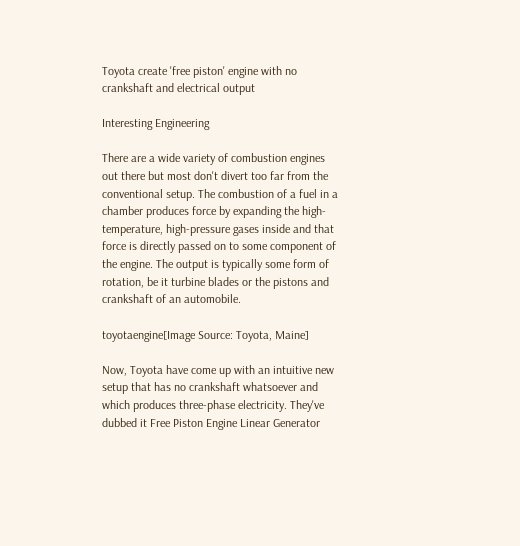Toyota create 'free piston' engine with no crankshaft and electrical output

Interesting Engineering

There are a wide variety of combustion engines out there but most don't divert too far from the conventional setup. The combustion of a fuel in a chamber produces force by expanding the high-temperature, high-pressure gases inside and that force is directly passed on to some component of the engine. The output is typically some form of rotation, be it turbine blades or the pistons and crankshaft of an automobile.

toyotaengine[Image Source: Toyota, Maine]

Now, Toyota have come up with an intuitive new setup that has no crankshaft whatsoever and which produces three-phase electricity. They've dubbed it Free Piston Engine Linear Generator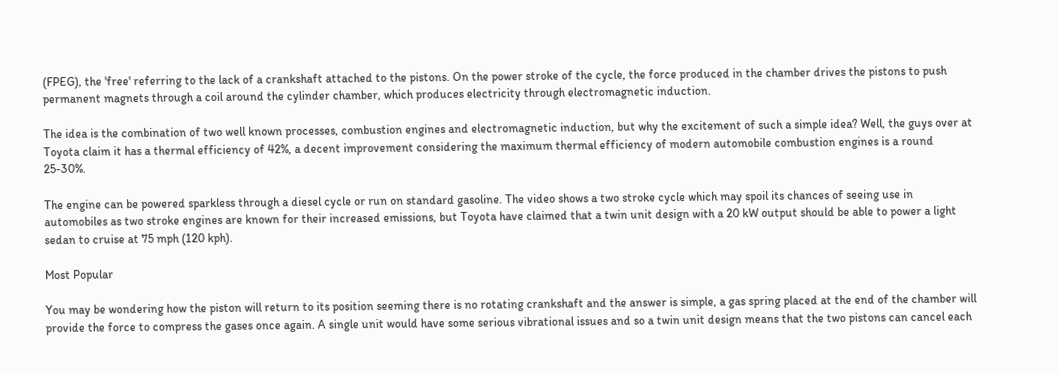(FPEG), the 'free' referring to the lack of a crankshaft attached to the pistons. On the power stroke of the cycle, the force produced in the chamber drives the pistons to push permanent magnets through a coil around the cylinder chamber, which produces electricity through electromagnetic induction.

The idea is the combination of two well known processes, combustion engines and electromagnetic induction, but why the excitement of such a simple idea? Well, the guys over at Toyota claim it has a thermal efficiency of 42%, a decent improvement considering the maximum thermal efficiency of modern automobile combustion engines is a round 25-30%.

The engine can be powered sparkless through a diesel cycle or run on standard gasoline. The video shows a two stroke cycle which may spoil its chances of seeing use in automobiles as two stroke engines are known for their increased emissions, but Toyota have claimed that a twin unit design with a 20 kW output should be able to power a light sedan to cruise at 75 mph (120 kph).

Most Popular

You may be wondering how the piston will return to its position seeming there is no rotating crankshaft and the answer is simple, a gas spring placed at the end of the chamber will provide the force to compress the gases once again. A single unit would have some serious vibrational issues and so a twin unit design means that the two pistons can cancel each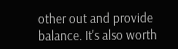other out and provide balance. It's also worth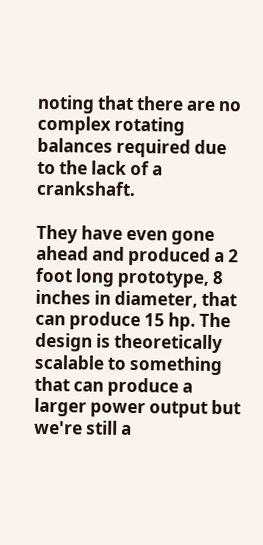noting that there are no complex rotating balances required due to the lack of a crankshaft.

They have even gone ahead and produced a 2 foot long prototype, 8 inches in diameter, that can produce 15 hp. The design is theoretically scalable to something that can produce a larger power output but we're still a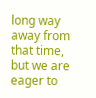long way away from that time, but we are eager to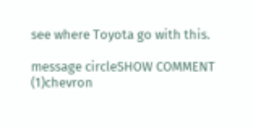see where Toyota go with this.

message circleSHOW COMMENT (1)chevron